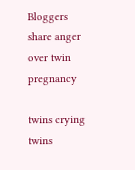Bloggers share anger over twin pregnancy

twins crying
twins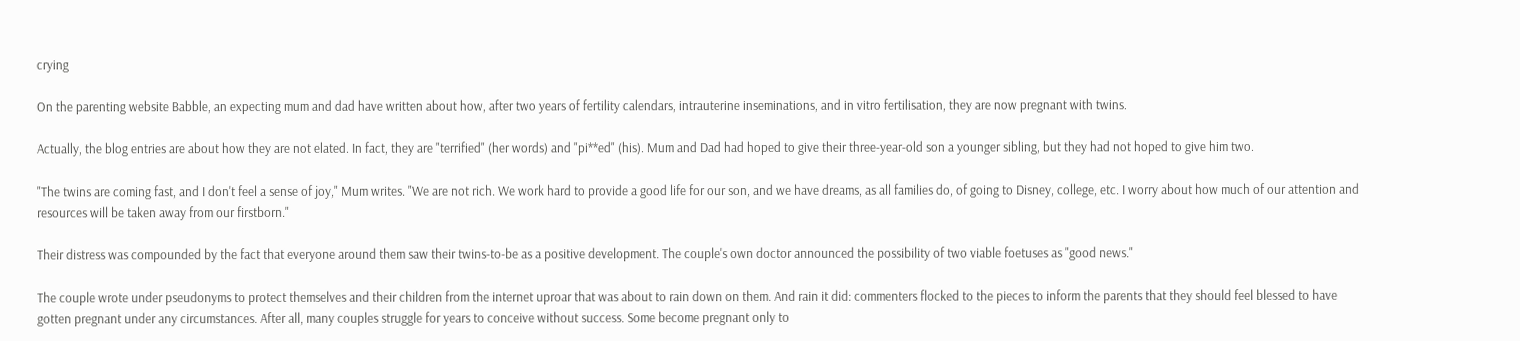crying

On the parenting website Babble, an expecting mum and dad have written about how, after two years of fertility calendars, intrauterine inseminations, and in vitro fertilisation, they are now pregnant with twins.

Actually, the blog entries are about how they are not elated. In fact, they are "terrified" (her words) and "pi**ed" (his). Mum and Dad had hoped to give their three-year-old son a younger sibling, but they had not hoped to give him two.

"The twins are coming fast, and I don't feel a sense of joy," Mum writes. "We are not rich. We work hard to provide a good life for our son, and we have dreams, as all families do, of going to Disney, college, etc. I worry about how much of our attention and resources will be taken away from our firstborn."

Their distress was compounded by the fact that everyone around them saw their twins-to-be as a positive development. The couple's own doctor announced the possibility of two viable foetuses as "good news."

The couple wrote under pseudonyms to protect themselves and their children from the internet uproar that was about to rain down on them. And rain it did: commenters flocked to the pieces to inform the parents that they should feel blessed to have gotten pregnant under any circumstances. After all, many couples struggle for years to conceive without success. Some become pregnant only to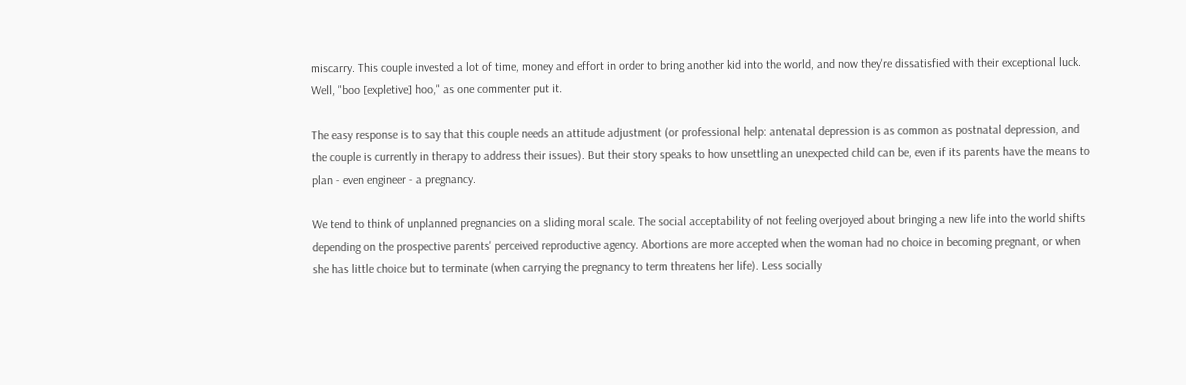miscarry. This couple invested a lot of time, money and effort in order to bring another kid into the world, and now they're dissatisfied with their exceptional luck. Well, "boo [expletive] hoo," as one commenter put it.

The easy response is to say that this couple needs an attitude adjustment (or professional help: antenatal depression is as common as postnatal depression, and the couple is currently in therapy to address their issues). But their story speaks to how unsettling an unexpected child can be, even if its parents have the means to plan - even engineer - a pregnancy.

We tend to think of unplanned pregnancies on a sliding moral scale. The social acceptability of not feeling overjoyed about bringing a new life into the world shifts depending on the prospective parents' perceived reproductive agency. Abortions are more accepted when the woman had no choice in becoming pregnant, or when she has little choice but to terminate (when carrying the pregnancy to term threatens her life). Less socially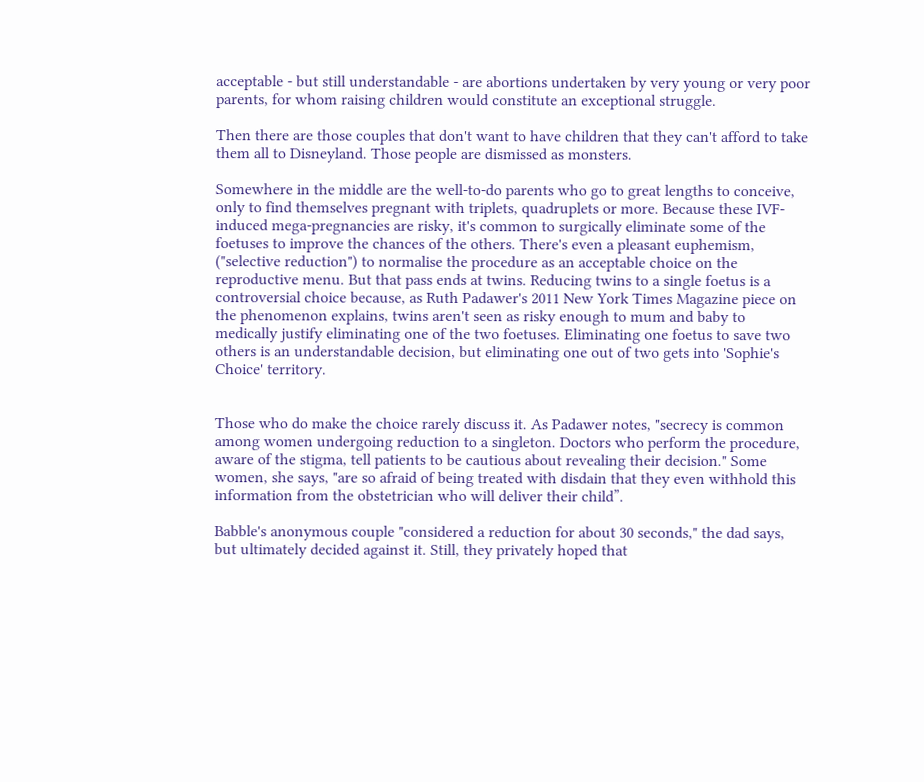acceptable - but still understandable - are abortions undertaken by very young or very poor parents, for whom raising children would constitute an exceptional struggle.

Then there are those couples that don't want to have children that they can't afford to take them all to Disneyland. Those people are dismissed as monsters.

Somewhere in the middle are the well-to-do parents who go to great lengths to conceive, only to find themselves pregnant with triplets, quadruplets or more. Because these IVF-induced mega-pregnancies are risky, it's common to surgically eliminate some of the foetuses to improve the chances of the others. There's even a pleasant euphemism, ("selective reduction") to normalise the procedure as an acceptable choice on the reproductive menu. But that pass ends at twins. Reducing twins to a single foetus is a controversial choice because, as Ruth Padawer's 2011 New York Times Magazine piece on the phenomenon explains, twins aren't seen as risky enough to mum and baby to medically justify eliminating one of the two foetuses. Eliminating one foetus to save two others is an understandable decision, but eliminating one out of two gets into 'Sophie's Choice' territory.


Those who do make the choice rarely discuss it. As Padawer notes, "secrecy is common among women undergoing reduction to a singleton. Doctors who perform the procedure, aware of the stigma, tell patients to be cautious about revealing their decision." Some women, she says, "are so afraid of being treated with disdain that they even withhold this information from the obstetrician who will deliver their child”.

Babble's anonymous couple "considered a reduction for about 30 seconds," the dad says, but ultimately decided against it. Still, they privately hoped that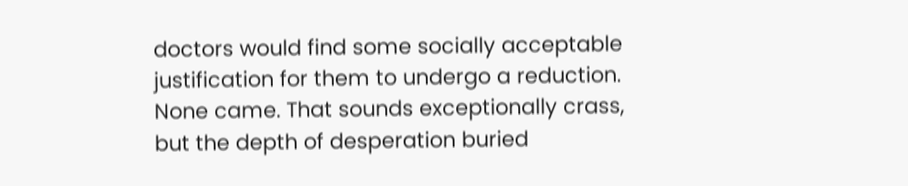doctors would find some socially acceptable justification for them to undergo a reduction. None came. That sounds exceptionally crass, but the depth of desperation buried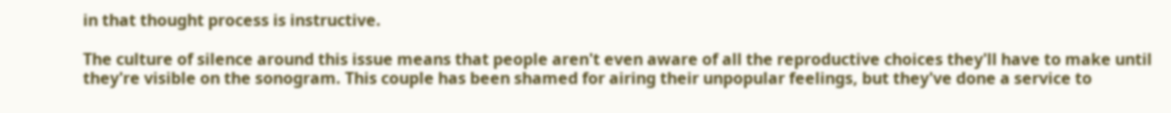in that thought process is instructive.

The culture of silence around this issue means that people aren't even aware of all the reproductive choices they'll have to make until they're visible on the sonogram. This couple has been shamed for airing their unpopular feelings, but they've done a service to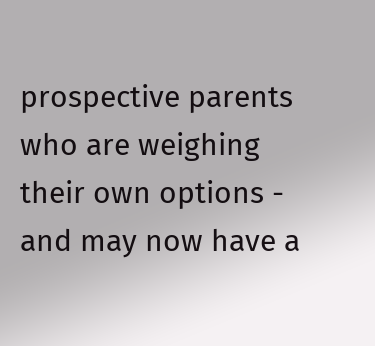prospective parents who are weighing their own options - and may now have a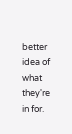better idea of what they're in for.